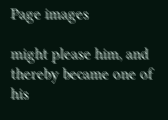Page images

might please him, and thereby became one of his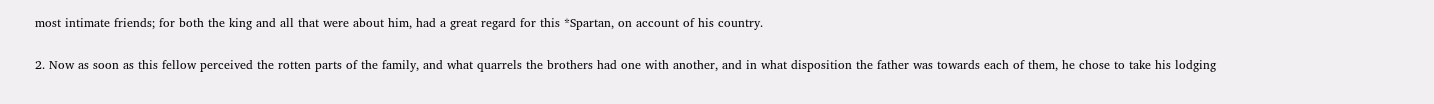most intimate friends; for both the king and all that were about him, had a great regard for this *Spartan, on account of his country.

2. Now as soon as this fellow perceived the rotten parts of the family, and what quarrels the brothers had one with another, and in what disposition the father was towards each of them, he chose to take his lodging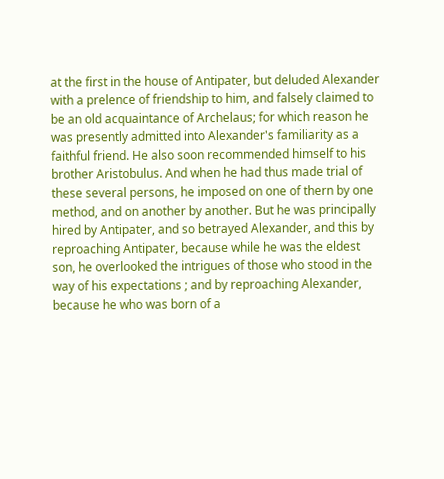at the first in the house of Antipater, but deluded Alexander with a prelence of friendship to him, and falsely claimed to be an old acquaintance of Archelaus; for which reason he was presently admitted into Alexander's familiarity as a faithful friend. He also soon recommended himself to his brother Aristobulus. And when he had thus made trial of these several persons, he imposed on one of thern by one method, and on another by another. But he was principally hired by Antipater, and so betrayed Alexander, and this by reproaching Antipater, because while he was the eldest son, he overlooked the intrigues of those who stood in the way of his expectations ; and by reproaching Alexander, because he who was born of a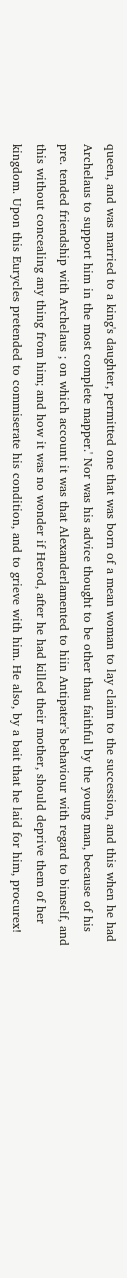queen, and was married to a king's daughter, permitted one that was born of a mean woman to lay claim to the succession, and this when he had Archelaus to support him in the most complete mapper.' Nor was his advice thought to be other thau faithful by the young man, because of his pre. tended friendship with Archelaus ; on which account it was that Alexanderlamented to hiin Antipater's behaviour with regard to bimself, and this without concealing any thing from him; and how it was no wonder if Herod, after he had killed their mother, should deprive them of her kingdom. Upon this Eurycles pretended to commiserate his condition, and to grieve with him. He also, by a bait that he laid for him, procurex!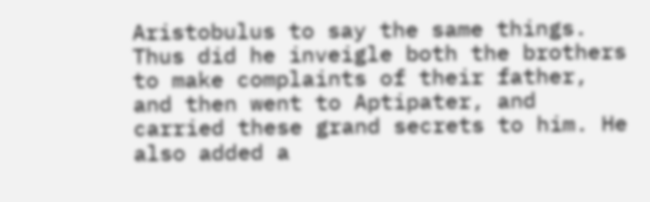Aristobulus to say the same things. Thus did he inveigle both the brothers to make complaints of their father, and then went to Aptipater, and carried these grand secrets to him. He also added a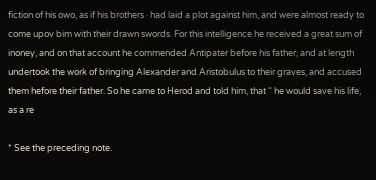fiction of his owo, as if his brothers · had laid a plot against him, and were almost ready to come upov bim with their drawn swords. For this intelligence he received a great sum of inoney, and on that account he commended Antipater before his father, and at length undertook the work of bringing Alexander and Aristobulus to their graves, and accused them hefore their father. So he came to Herod and told him, that “ he would save his life, as a re

* See the preceding note.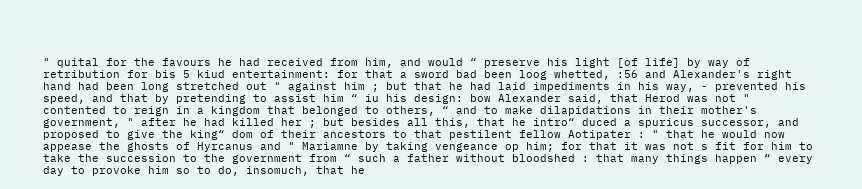" quital for the favours he had received from him, and would “ preserve his light [of life] by way of retribution for bis 5 kiud entertainment: for that a sword bad been loog whetted, :56 and Alexander's right hand had been long stretched out " against him ; but that he had laid impediments in his way, - prevented his speed, and that by pretending to assist him “ iu his design: bow Alexander said, that Herod was not " contented to reign in a kingdom that belonged to others, “ and to make dilapidations in their mother's government, " after he had killed her ; but besides all this, that he intro“ duced a spuricus successor, and proposed to give the king“ dom of their ancestors to that pestilent fellow Aotipater : " that he would now appease the ghosts of Hyrcanus and " Mariamne by taking vengeance op him; for that it was not s fit for him to take the succession to the government from “ such a father without bloodshed : that many things happen “ every day to provoke him so to do, insomuch, that he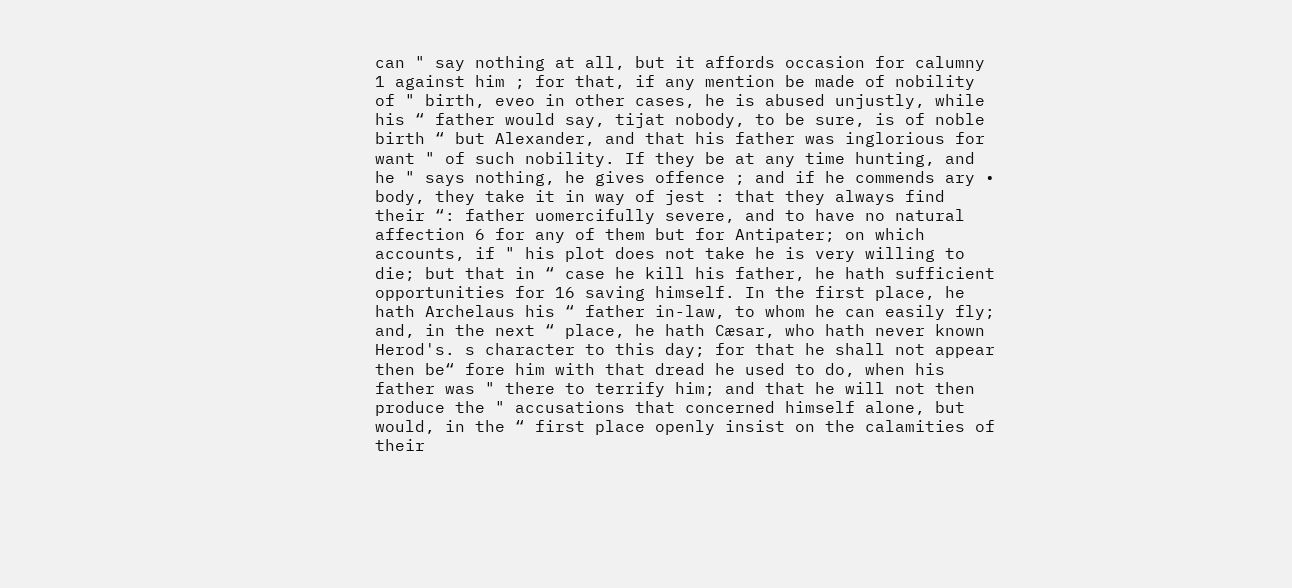can " say nothing at all, but it affords occasion for calumny 1 against him ; for that, if any mention be made of nobility of " birth, eveo in other cases, he is abused unjustly, while his “ father would say, tijat nobody, to be sure, is of noble birth “ but Alexander, and that his father was inglorious for want " of such nobility. If they be at any time hunting, and he " says nothing, he gives offence ; and if he commends ary • body, they take it in way of jest : that they always find their “: father uomercifully severe, and to have no natural affection 6 for any of them but for Antipater; on which accounts, if " his plot does not take he is very willing to die; but that in “ case he kill his father, he hath sufficient opportunities for 16 saving himself. In the first place, he hath Archelaus his “ father in-law, to whom he can easily fly; and, in the next “ place, he hath Cæsar, who hath never known Herod's. s character to this day; for that he shall not appear then be“ fore him with that dread he used to do, when his father was " there to terrify him; and that he will not then produce the " accusations that concerned himself alone, but would, in the “ first place openly insist on the calamities of their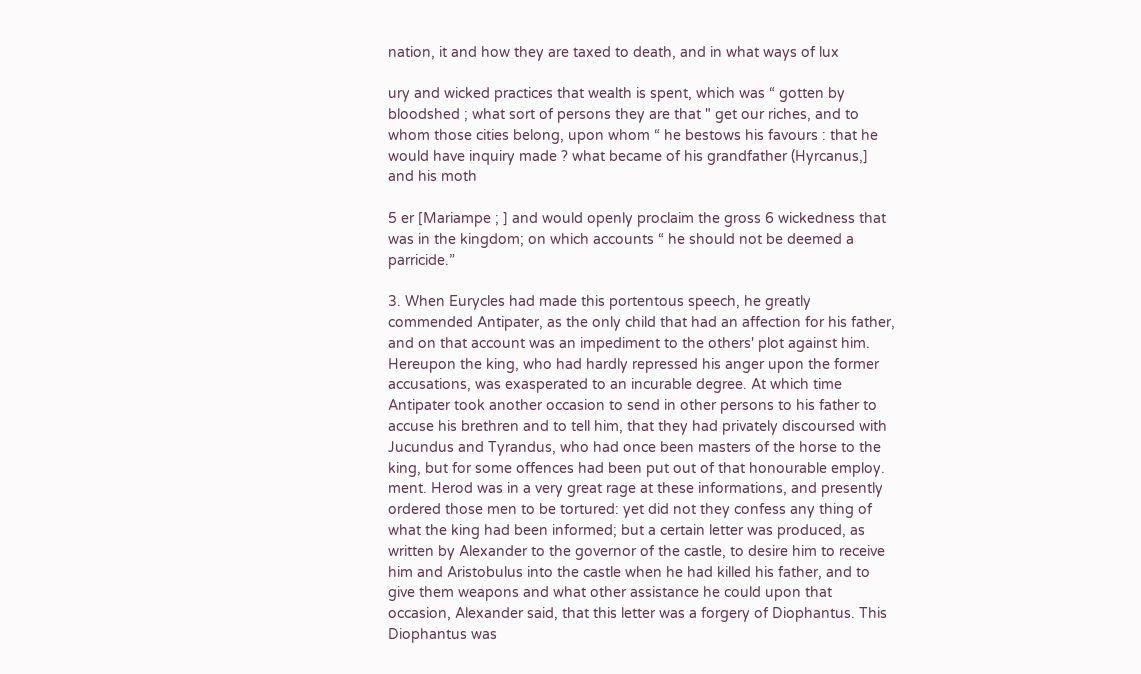nation, it and how they are taxed to death, and in what ways of lux

ury and wicked practices that wealth is spent, which was “ gotten by bloodshed ; what sort of persons they are that " get our riches, and to whom those cities belong, upon whom “ he bestows his favours : that he would have inquiry made ? what became of his grandfather (Hyrcanus,] and his moth

5 er [Mariampe ; ] and would openly proclaim the gross 6 wickedness that was in the kingdom; on which accounts “ he should not be deemed a parricide.”

3. When Eurycles had made this portentous speech, he greatly commended Antipater, as the only child that had an affection for his father, and on that account was an impediment to the others' plot against him. Hereupon the king, who had hardly repressed his anger upon the former accusations, was exasperated to an incurable degree. At which time Antipater took another occasion to send in other persons to his father to accuse his brethren and to tell him, that they had privately discoursed with Jucundus and Tyrandus, who had once been masters of the horse to the king, but for some offences had been put out of that honourable employ. ment. Herod was in a very great rage at these informations, and presently ordered those men to be tortured: yet did not they confess any thing of what the king had been informed; but a certain letter was produced, as written by Alexander to the governor of the castle, to desire him to receive him and Aristobulus into the castle when he had killed his father, and to give them weapons and what other assistance he could upon that occasion, Alexander said, that this letter was a forgery of Diophantus. This Diophantus was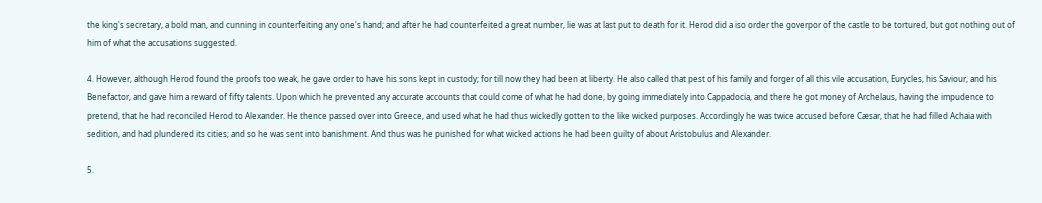the king's secretary, a bold man, and cunning in counterfeiting any one's hand; and after he had counterfeited a great number, lie was at last put to death for it. Herod did a iso order the goverpor of the castle to be tortured, but got nothing out of him of what the accusations suggested.

4. However, although Herod found the proofs too weak, he gave order to have his sons kept in custody; for till now they had been at liberty. He also called that pest of his family and forger of all this vile accusation, Eurycles, his Saviour, and his Benefactor, and gave him a reward of fifty talents. Upon which he prevented any accurate accounts that could come of what he had done, by going immediately into Cappadocia, and there he got money of Archelaus, having the impudence to pretend, that he had reconciled Herod to Alexander. He thence passed over into Greece, and used what he had thus wickedly gotten to the like wicked purposes. Accordingly he was twice accused before Cæsar, that he had filled Achaia with sedition, and had plundered its cities; and so he was sent into banishment. And thus was he punished for what wicked actions he had been guilty of about Aristobulus and Alexander.

5.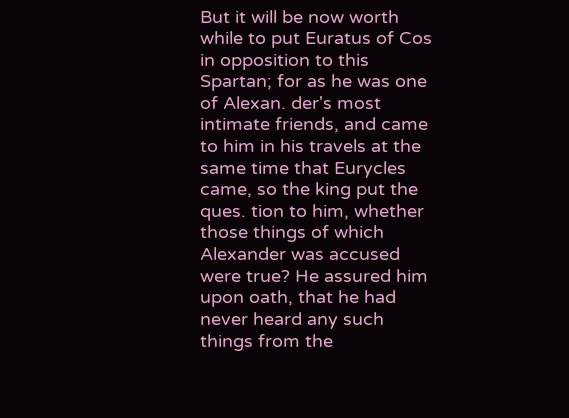But it will be now worth while to put Euratus of Cos in opposition to this Spartan; for as he was one of Alexan. der's most intimate friends, and came to him in his travels at the same time that Eurycles came, so the king put the ques. tion to him, whether those things of which Alexander was accused were true? He assured him upon oath, that he had never heard any such things from the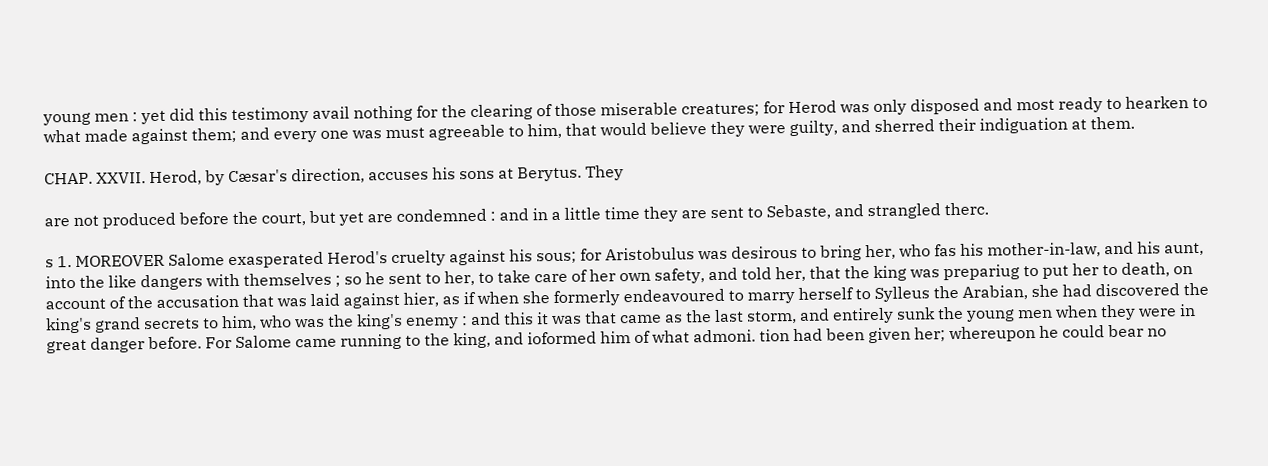young men : yet did this testimony avail nothing for the clearing of those miserable creatures; for Herod was only disposed and most ready to hearken to what made against them; and every one was must agreeable to him, that would believe they were guilty, and sherred their indiguation at them.

CHAP. XXVII. Herod, by Cæsar's direction, accuses his sons at Berytus. They

are not produced before the court, but yet are condemned : and in a little time they are sent to Sebaste, and strangled therc.

s 1. MOREOVER Salome exasperated Herod's cruelty against his sous; for Aristobulus was desirous to bring her, who fas his mother-in-law, and his aunt, into the like dangers with themselves ; so he sent to her, to take care of her own safety, and told her, that the king was prepariug to put her to death, on account of the accusation that was laid against hier, as if when she formerly endeavoured to marry herself to Sylleus the Arabian, she had discovered the king's grand secrets to him, who was the king's enemy : and this it was that came as the last storm, and entirely sunk the young men when they were in great danger before. For Salome came running to the king, and ioformed him of what admoni. tion had been given her; whereupon he could bear no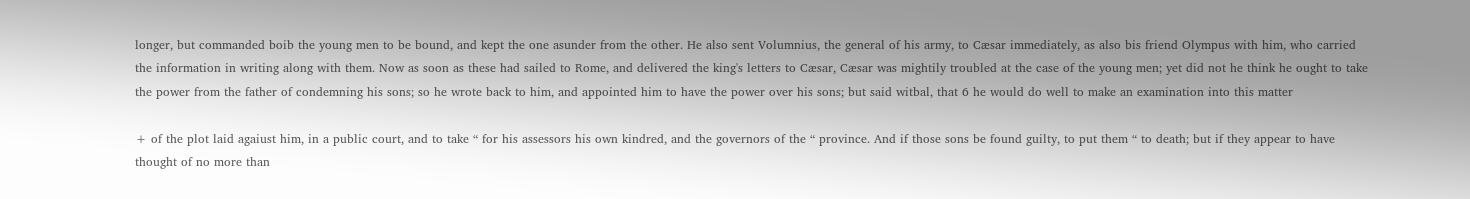longer, but commanded boib the young men to be bound, and kept the one asunder from the other. He also sent Volumnius, the general of his army, to Cæsar immediately, as also bis friend Olympus with him, who carried the information in writing along with them. Now as soon as these had sailed to Rome, and delivered the king's letters to Cæsar, Cæsar was mightily troubled at the case of the young men; yet did not he think he ought to take the power from the father of condemning his sons; so he wrote back to him, and appointed him to have the power over his sons; but said witbal, that 6 he would do well to make an examination into this matter

+ of the plot laid agaiust him, in a public court, and to take “ for his assessors his own kindred, and the governors of the “ province. And if those sons be found guilty, to put them “ to death; but if they appear to have thought of no more than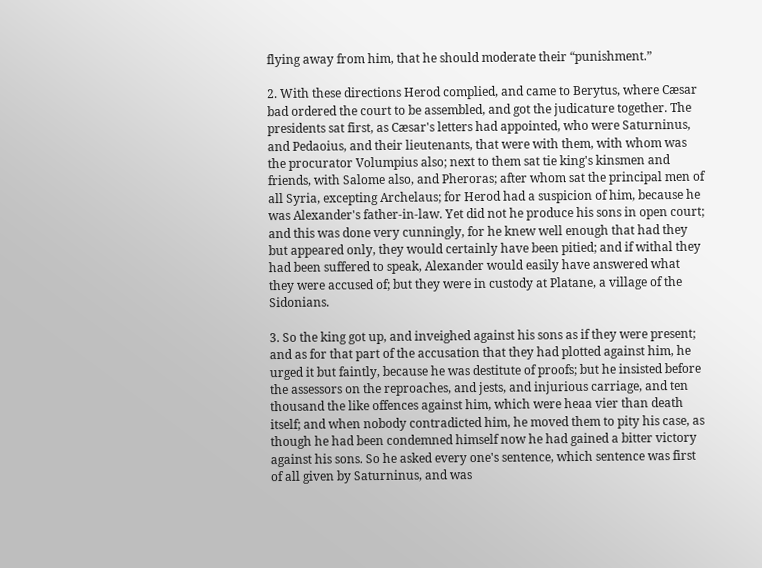flying away from him, that he should moderate their “punishment.”

2. With these directions Herod complied, and came to Berytus, where Cæsar bad ordered the court to be assembled, and got the judicature together. The presidents sat first, as Cæsar's letters had appointed, who were Saturninus, and Pedaoius, and their lieutenants, that were with them, with whom was the procurator Volumpius also; next to them sat tie king's kinsmen and friends, with Salome also, and Pheroras; after whom sat the principal men of all Syria, excepting Archelaus; for Herod had a suspicion of him, because he was Alexander's father-in-law. Yet did not he produce his sons in open court; and this was done very cunningly, for he knew well enough that had they but appeared only, they would certainly have been pitied; and if withal they had been suffered to speak, Alexander would easily have answered what they were accused of; but they were in custody at Platane, a village of the Sidonians.

3. So the king got up, and inveighed against his sons as if they were present; and as for that part of the accusation that they had plotted against him, he urged it but faintly, because he was destitute of proofs; but he insisted before the assessors on the reproaches, and jests, and injurious carriage, and ten thousand the like offences against him, which were heaa vier than death itself; and when nobody contradicted him, he moved them to pity his case, as though he had been condemned himself now he had gained a bitter victory against his sons. So he asked every one's sentence, which sentence was first of all given by Saturninus, and was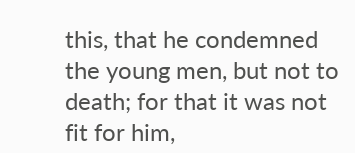this, that he condemned the young men, but not to death; for that it was not fit for him,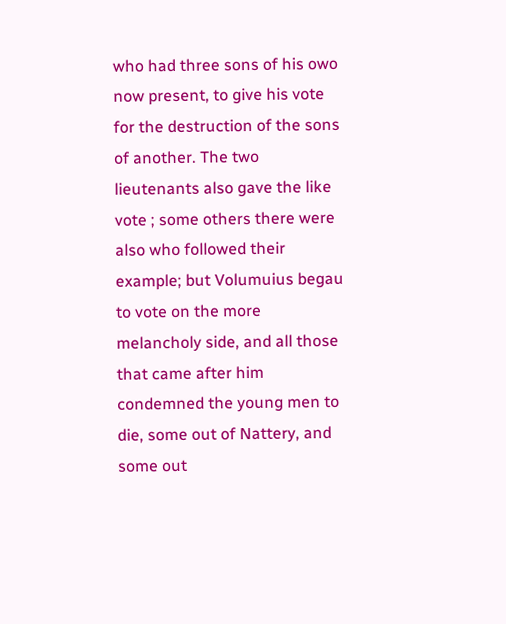who had three sons of his owo now present, to give his vote for the destruction of the sons of another. The two lieutenants also gave the like vote ; some others there were also who followed their example; but Volumuius begau to vote on the more melancholy side, and all those that came after him condemned the young men to die, some out of Nattery, and some out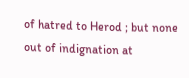of hatred to Herod ; but none out of indignation at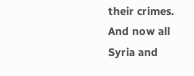their crimes. And now all Syria and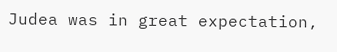Judea was in great expectation,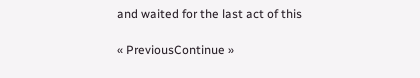and waited for the last act of this

« PreviousContinue »